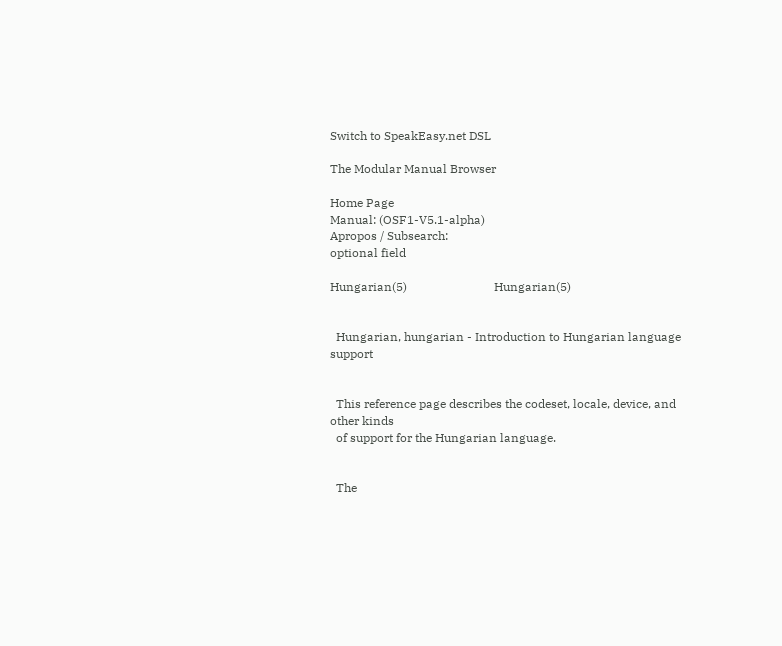Switch to SpeakEasy.net DSL

The Modular Manual Browser

Home Page
Manual: (OSF1-V5.1-alpha)
Apropos / Subsearch:
optional field

Hungarian(5)                             Hungarian(5)


  Hungarian, hungarian - Introduction to Hungarian language support


  This reference page describes the codeset, locale, device, and other kinds
  of support for the Hungarian language.


  The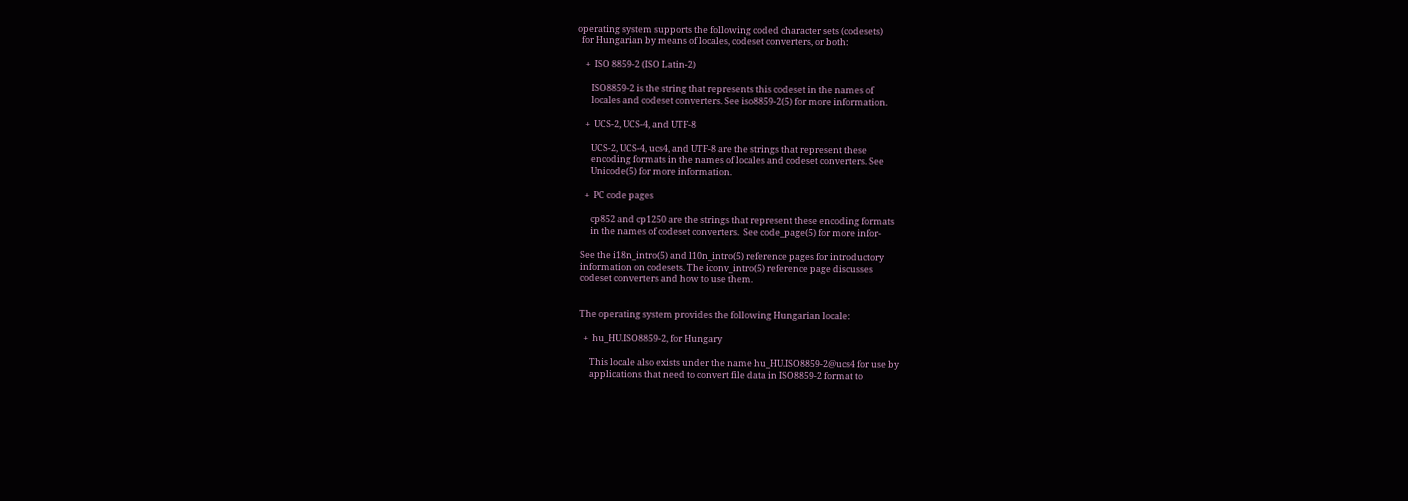operating system supports the following coded character sets (codesets)
  for Hungarian by means of locales, codeset converters, or both:

    +  ISO 8859-2 (ISO Latin-2)

       ISO8859-2 is the string that represents this codeset in the names of
       locales and codeset converters. See iso8859-2(5) for more information.

    +  UCS-2, UCS-4, and UTF-8

       UCS-2, UCS-4, ucs4, and UTF-8 are the strings that represent these
       encoding formats in the names of locales and codeset converters. See
       Unicode(5) for more information.

    +  PC code pages

       cp852 and cp1250 are the strings that represent these encoding formats
       in the names of codeset converters.  See code_page(5) for more infor-

  See the i18n_intro(5) and l10n_intro(5) reference pages for introductory
  information on codesets. The iconv_intro(5) reference page discusses
  codeset converters and how to use them.


  The operating system provides the following Hungarian locale:

    +  hu_HU.ISO8859-2, for Hungary

       This locale also exists under the name hu_HU.ISO8859-2@ucs4 for use by
       applications that need to convert file data in ISO8859-2 format to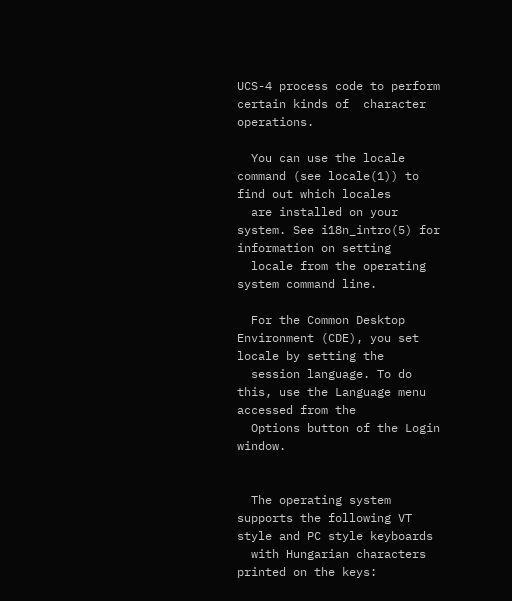UCS-4 process code to perform certain kinds of  character operations.

  You can use the locale command (see locale(1)) to find out which locales
  are installed on your system. See i18n_intro(5) for information on setting
  locale from the operating system command line.

  For the Common Desktop Environment (CDE), you set locale by setting the
  session language. To do this, use the Language menu accessed from the
  Options button of the Login window.


  The operating system supports the following VT style and PC style keyboards
  with Hungarian characters printed on the keys: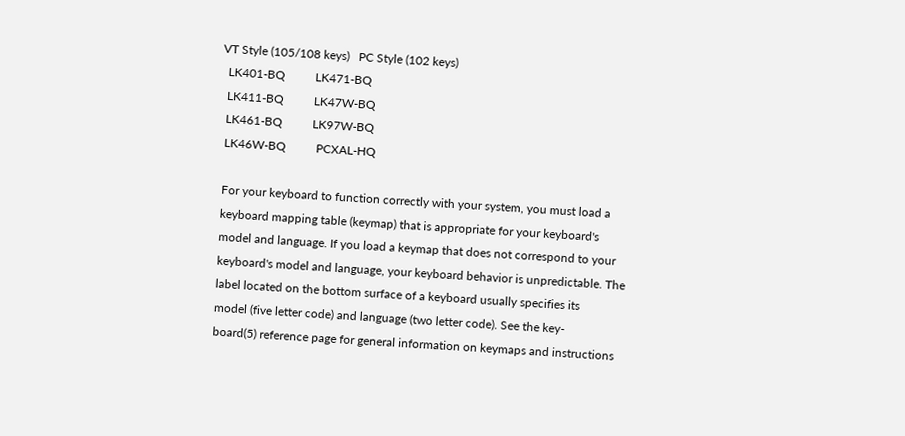VT Style (105/108 keys)   PC Style (102 keys)
  LK401-BQ          LK471-BQ
  LK411-BQ          LK47W-BQ
  LK461-BQ          LK97W-BQ
  LK46W-BQ          PCXAL-HQ

  For your keyboard to function correctly with your system, you must load a
  keyboard mapping table (keymap) that is appropriate for your keyboard's
  model and language. If you load a keymap that does not correspond to your
  keyboard's model and language, your keyboard behavior is unpredictable. The
  label located on the bottom surface of a keyboard usually specifies its
  model (five letter code) and language (two letter code). See the key-
  board(5) reference page for general information on keymaps and instructions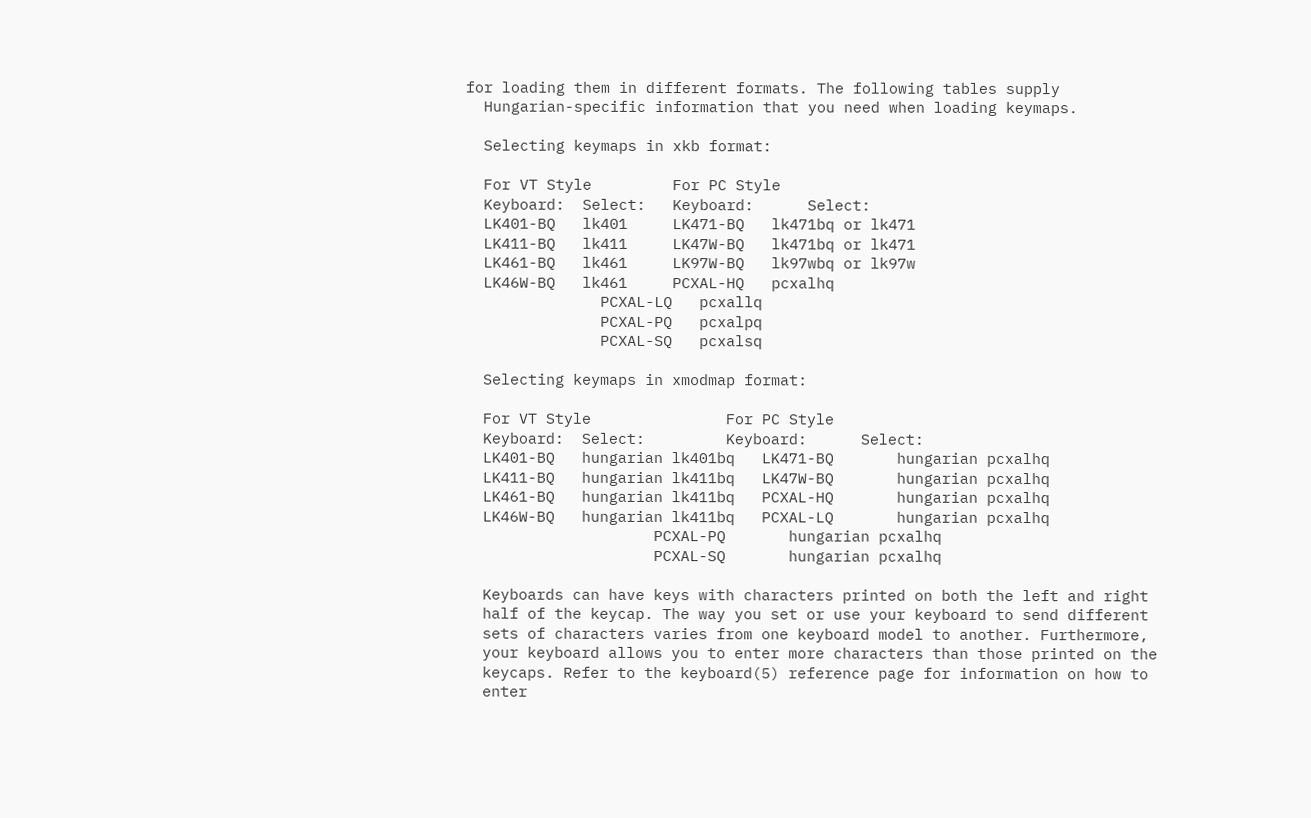for loading them in different formats. The following tables supply
  Hungarian-specific information that you need when loading keymaps.

  Selecting keymaps in xkb format:

  For VT Style         For PC Style
  Keyboard:  Select:   Keyboard:      Select:
  LK401-BQ   lk401     LK471-BQ   lk471bq or lk471
  LK411-BQ   lk411     LK47W-BQ   lk471bq or lk471
  LK461-BQ   lk461     LK97W-BQ   lk97wbq or lk97w
  LK46W-BQ   lk461     PCXAL-HQ   pcxalhq
               PCXAL-LQ   pcxallq
               PCXAL-PQ   pcxalpq
               PCXAL-SQ   pcxalsq

  Selecting keymaps in xmodmap format:

  For VT Style               For PC Style
  Keyboard:  Select:         Keyboard:      Select:
  LK401-BQ   hungarian lk401bq   LK471-BQ       hungarian pcxalhq
  LK411-BQ   hungarian lk411bq   LK47W-BQ       hungarian pcxalhq
  LK461-BQ   hungarian lk411bq   PCXAL-HQ       hungarian pcxalhq
  LK46W-BQ   hungarian lk411bq   PCXAL-LQ       hungarian pcxalhq
                     PCXAL-PQ       hungarian pcxalhq
                     PCXAL-SQ       hungarian pcxalhq

  Keyboards can have keys with characters printed on both the left and right
  half of the keycap. The way you set or use your keyboard to send different
  sets of characters varies from one keyboard model to another. Furthermore,
  your keyboard allows you to enter more characters than those printed on the
  keycaps. Refer to the keyboard(5) reference page for information on how to
  enter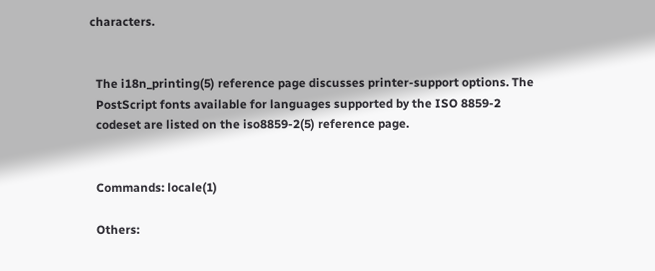characters.


  The i18n_printing(5) reference page discusses printer-support options. The
  PostScript fonts available for languages supported by the ISO 8859-2
  codeset are listed on the iso8859-2(5) reference page.


  Commands: locale(1)

  Others: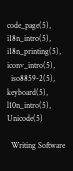code_page(5), i18n_intro(5), i18n_printing(5), iconv_intro(5),
  iso8859-2(5), keyboard(5), l10n_intro(5), Unicode(5)

  Writing Software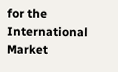for the International Market